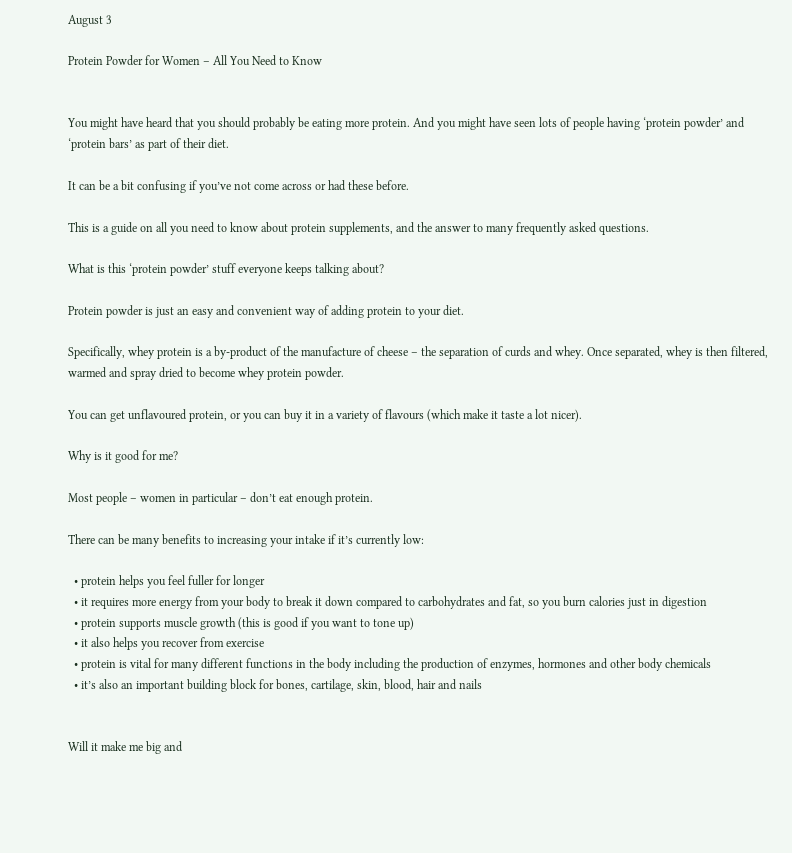August 3

Protein Powder for Women – All You Need to Know


You might have heard that you should probably be eating more protein. And you might have seen lots of people having ‘protein powder’ and ‘protein bars’ as part of their diet.

It can be a bit confusing if you’ve not come across or had these before.

This is a guide on all you need to know about protein supplements, and the answer to many frequently asked questions.

What is this ‘protein powder’ stuff everyone keeps talking about?

Protein powder is just an easy and convenient way of adding protein to your diet.

Specifically, whey protein is a by-product of the manufacture of cheese – the separation of curds and whey. Once separated, whey is then filtered, warmed and spray dried to become whey protein powder.

You can get unflavoured protein, or you can buy it in a variety of flavours (which make it taste a lot nicer).

Why is it good for me?

Most people – women in particular – don’t eat enough protein.

There can be many benefits to increasing your intake if it’s currently low:

  • protein helps you feel fuller for longer
  • it requires more energy from your body to break it down compared to carbohydrates and fat, so you burn calories just in digestion
  • protein supports muscle growth (this is good if you want to tone up)
  • it also helps you recover from exercise
  • protein is vital for many different functions in the body including the production of enzymes, hormones and other body chemicals
  • it’s also an important building block for bones, cartilage, skin, blood, hair and nails


Will it make me big and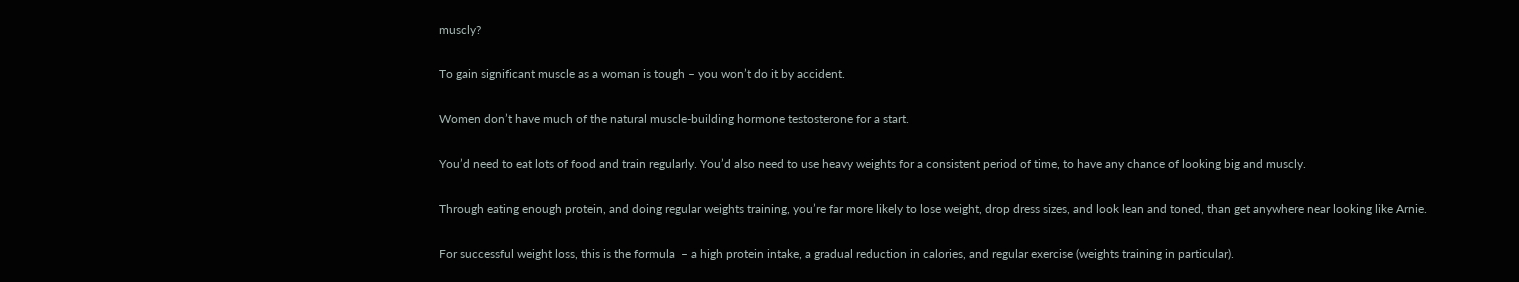muscly?

To gain significant muscle as a woman is tough – you won’t do it by accident.

Women don’t have much of the natural muscle-building hormone testosterone for a start.

You’d need to eat lots of food and train regularly. You’d also need to use heavy weights for a consistent period of time, to have any chance of looking big and muscly.

Through eating enough protein, and doing regular weights training, you’re far more likely to lose weight, drop dress sizes, and look lean and toned, than get anywhere near looking like Arnie.

For successful weight loss, this is the formula  – a high protein intake, a gradual reduction in calories, and regular exercise (weights training in particular).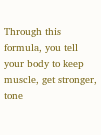Through this formula, you tell your body to keep muscle, get stronger, tone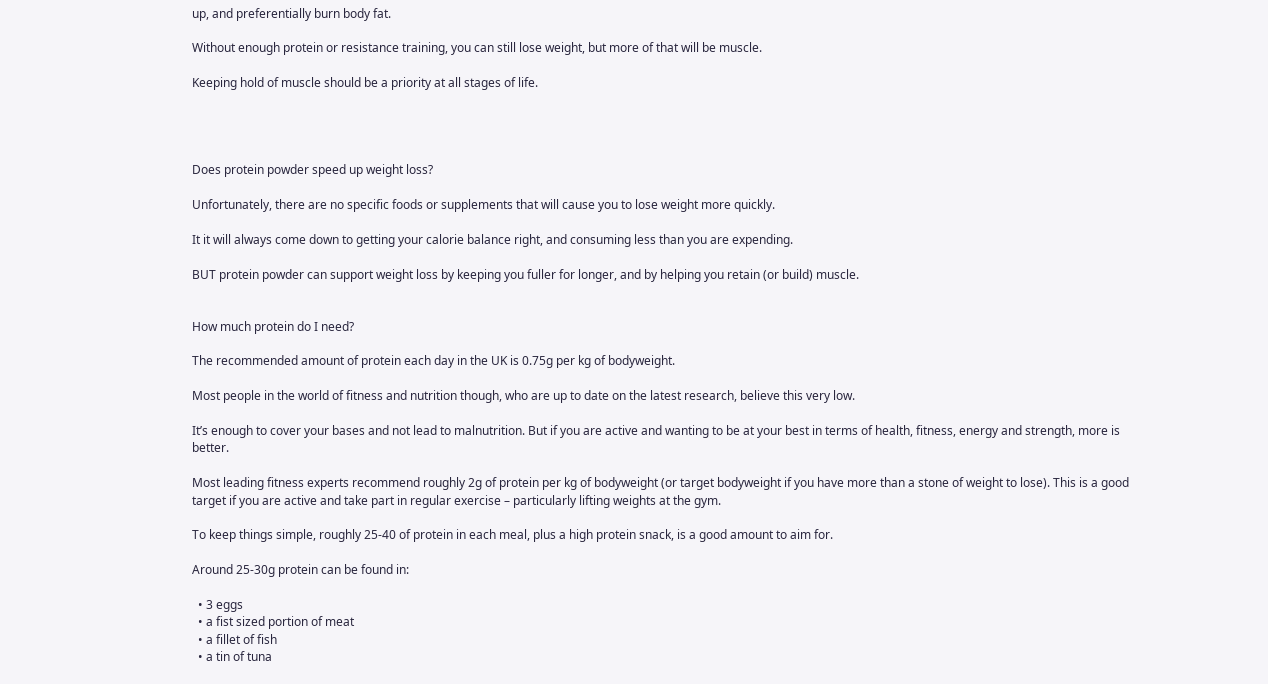up, and preferentially burn body fat.

Without enough protein or resistance training, you can still lose weight, but more of that will be muscle.

Keeping hold of muscle should be a priority at all stages of life.




Does protein powder speed up weight loss?

Unfortunately, there are no specific foods or supplements that will cause you to lose weight more quickly.

It it will always come down to getting your calorie balance right, and consuming less than you are expending.

BUT protein powder can support weight loss by keeping you fuller for longer, and by helping you retain (or build) muscle.


How much protein do I need?

The recommended amount of protein each day in the UK is 0.75g per kg of bodyweight.

Most people in the world of fitness and nutrition though, who are up to date on the latest research, believe this very low.

It’s enough to cover your bases and not lead to malnutrition. But if you are active and wanting to be at your best in terms of health, fitness, energy and strength, more is better.

Most leading fitness experts recommend roughly 2g of protein per kg of bodyweight (or target bodyweight if you have more than a stone of weight to lose). This is a good target if you are active and take part in regular exercise – particularly lifting weights at the gym.

To keep things simple, roughly 25-40 of protein in each meal, plus a high protein snack, is a good amount to aim for.

Around 25-30g protein can be found in:

  • 3 eggs
  • a fist sized portion of meat
  • a fillet of fish
  • a tin of tuna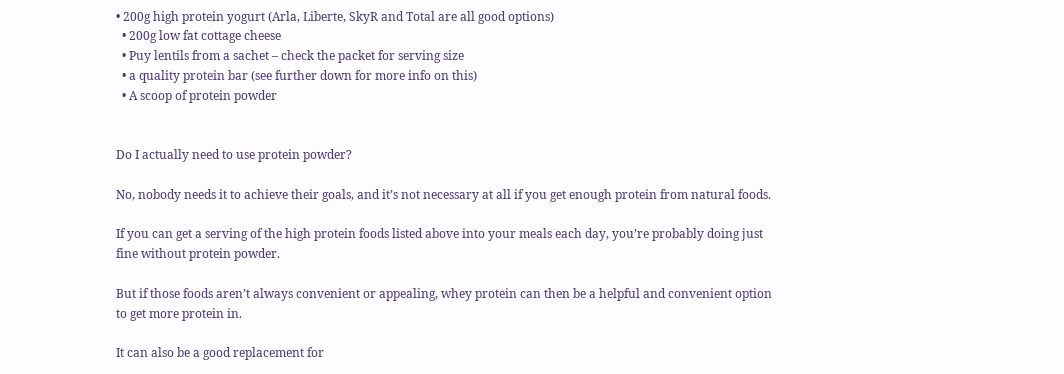• 200g high protein yogurt (Arla, Liberte, SkyR and Total are all good options)
  • 200g low fat cottage cheese
  • Puy lentils from a sachet – check the packet for serving size
  • a quality protein bar (see further down for more info on this)
  • A scoop of protein powder


Do I actually need to use protein powder?

No, nobody needs it to achieve their goals, and it’s not necessary at all if you get enough protein from natural foods.

If you can get a serving of the high protein foods listed above into your meals each day, you’re probably doing just fine without protein powder.

But if those foods aren’t always convenient or appealing, whey protein can then be a helpful and convenient option to get more protein in.

It can also be a good replacement for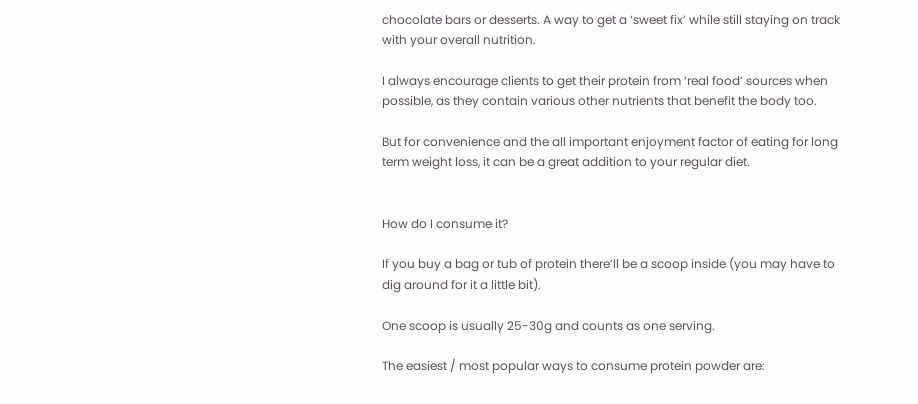chocolate bars or desserts. A way to get a ‘sweet fix’ while still staying on track with your overall nutrition.

I always encourage clients to get their protein from ‘real food’ sources when possible, as they contain various other nutrients that benefit the body too.

But for convenience and the all important enjoyment factor of eating for long term weight loss, it can be a great addition to your regular diet.


How do I consume it?

If you buy a bag or tub of protein there’ll be a scoop inside (you may have to dig around for it a little bit).

One scoop is usually 25-30g and counts as one serving.

The easiest / most popular ways to consume protein powder are: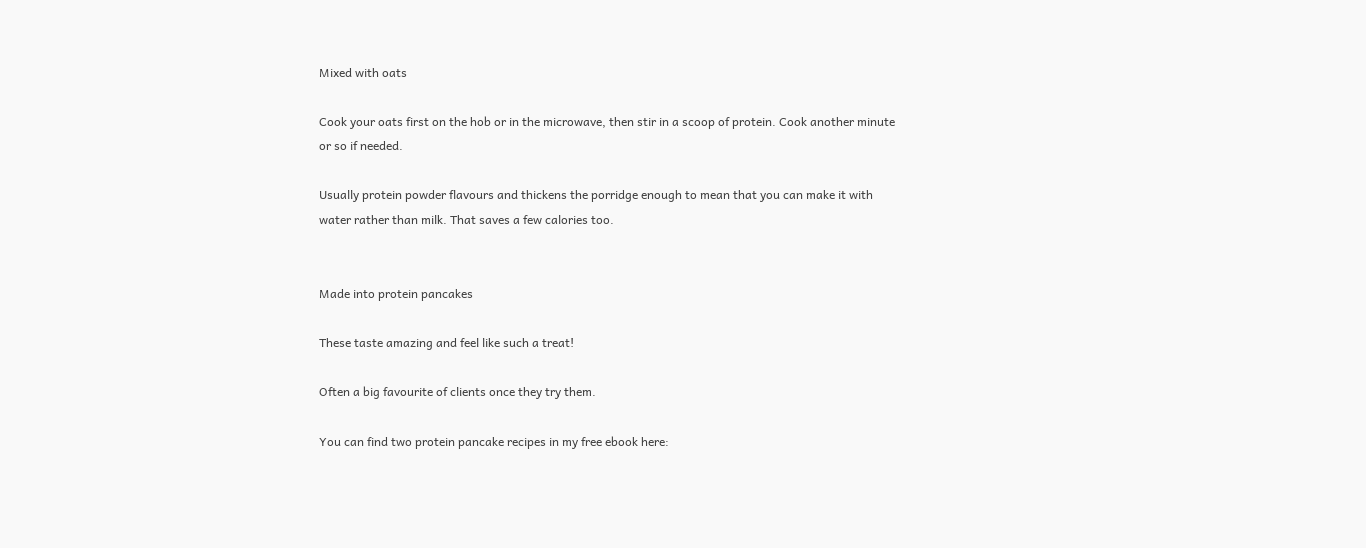Mixed with oats

Cook your oats first on the hob or in the microwave, then stir in a scoop of protein. Cook another minute or so if needed.

Usually protein powder flavours and thickens the porridge enough to mean that you can make it with water rather than milk. That saves a few calories too.


Made into protein pancakes

These taste amazing and feel like such a treat!

Often a big favourite of clients once they try them.

You can find two protein pancake recipes in my free ebook here: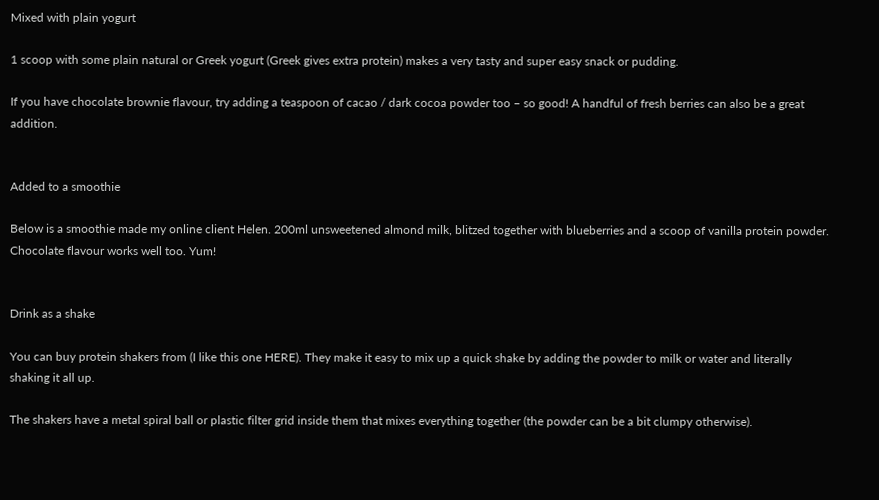Mixed with plain yogurt

1 scoop with some plain natural or Greek yogurt (Greek gives extra protein) makes a very tasty and super easy snack or pudding.

If you have chocolate brownie flavour, try adding a teaspoon of cacao / dark cocoa powder too – so good! A handful of fresh berries can also be a great addition.


Added to a smoothie

Below is a smoothie made my online client Helen. 200ml unsweetened almond milk, blitzed together with blueberries and a scoop of vanilla protein powder. Chocolate flavour works well too. Yum!


Drink as a shake

You can buy protein shakers from (I like this one HERE). They make it easy to mix up a quick shake by adding the powder to milk or water and literally shaking it all up.

The shakers have a metal spiral ball or plastic filter grid inside them that mixes everything together (the powder can be a bit clumpy otherwise).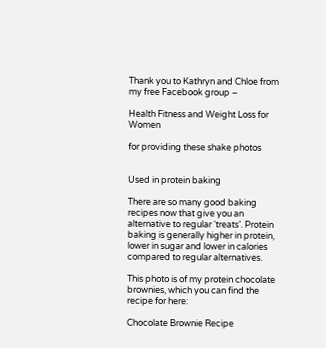Thank you to Kathryn and Chloe from my free Facebook group –

Health Fitness and Weight Loss for Women

for providing these shake photos


Used in protein baking

There are so many good baking recipes now that give you an alternative to regular ‘treats’. Protein baking is generally higher in protein, lower in sugar and lower in calories compared to regular alternatives.

This photo is of my protein chocolate brownies, which you can find the recipe for here:

Chocolate Brownie Recipe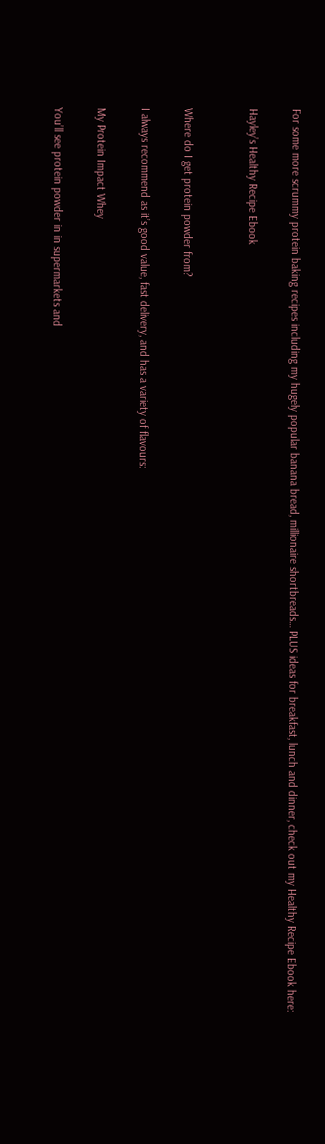For some more scrummy protein baking recipes including my hugely popular banana bread, millionaire shortbreads… PLUS ideas for breakfast, lunch and dinner, check out my Healthy Recipe Ebook here:

Hayley’s Healthy Recipe Ebook


Where do I get protein powder from?

I always recommend as it’s good value, fast delivery, and has a variety of flavours:

My Protein Impact Whey

You’ll see protein powder in in supermarkets and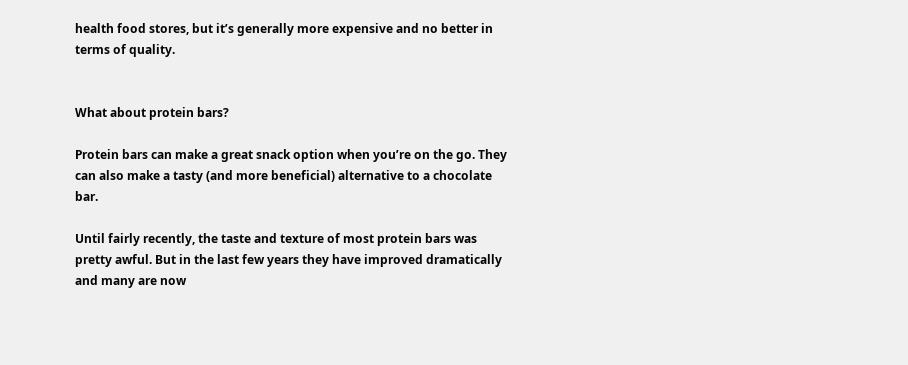health food stores, but it’s generally more expensive and no better in terms of quality.


What about protein bars?

Protein bars can make a great snack option when you’re on the go. They can also make a tasty (and more beneficial) alternative to a chocolate bar.

Until fairly recently, the taste and texture of most protein bars was pretty awful. But in the last few years they have improved dramatically and many are now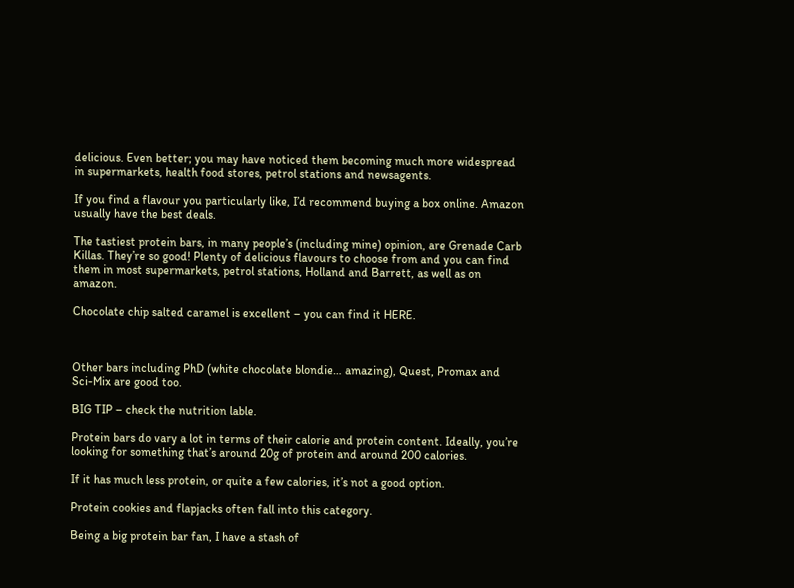delicious. Even better; you may have noticed them becoming much more widespread in supermarkets, health food stores, petrol stations and newsagents.

If you find a flavour you particularly like, I’d recommend buying a box online. Amazon usually have the best deals.

The tastiest protein bars, in many people’s (including mine) opinion, are Grenade Carb Killas. They’re so good! Plenty of delicious flavours to choose from and you can find them in most supermarkets, petrol stations, Holland and Barrett, as well as on amazon.

Chocolate chip salted caramel is excellent – you can find it HERE.



Other bars including PhD (white chocolate blondie… amazing), Quest, Promax and Sci-Mix are good too.

BIG TIP – check the nutrition lable.

Protein bars do vary a lot in terms of their calorie and protein content. Ideally, you’re looking for something that’s around 20g of protein and around 200 calories.

If it has much less protein, or quite a few calories, it’s not a good option.

Protein cookies and flapjacks often fall into this category.

Being a big protein bar fan, I have a stash of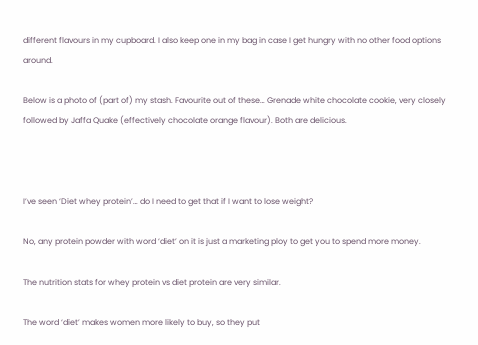different flavours in my cupboard. I also keep one in my bag in case I get hungry with no other food options around.

Below is a photo of (part of) my stash. Favourite out of these… Grenade white chocolate cookie, very closely followed by Jaffa Quake (effectively chocolate orange flavour). Both are delicious.



I’ve seen ‘Diet whey protein’… do I need to get that if I want to lose weight?

No, any protein powder with word ‘diet’ on it is just a marketing ploy to get you to spend more money.

The nutrition stats for whey protein vs diet protein are very similar.

The word ‘diet’ makes women more likely to buy, so they put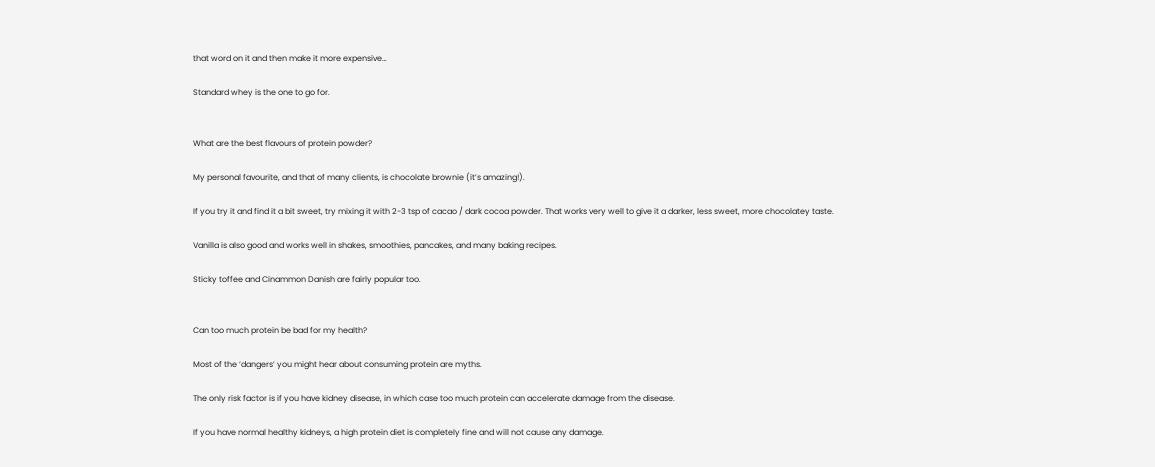that word on it and then make it more expensive…

Standard whey is the one to go for.


What are the best flavours of protein powder?

My personal favourite, and that of many clients, is chocolate brownie (it’s amazing!).

If you try it and find it a bit sweet, try mixing it with 2-3 tsp of cacao / dark cocoa powder. That works very well to give it a darker, less sweet, more chocolatey taste.

Vanilla is also good and works well in shakes, smoothies, pancakes, and many baking recipes.

Sticky toffee and Cinammon Danish are fairly popular too.


Can too much protein be bad for my health?

Most of the ‘dangers’ you might hear about consuming protein are myths.

The only risk factor is if you have kidney disease, in which case too much protein can accelerate damage from the disease.

If you have normal healthy kidneys, a high protein diet is completely fine and will not cause any damage.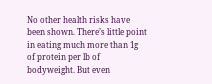No other health risks have been shown. There’s little point in eating much more than 1g of protein per lb of bodyweight. But even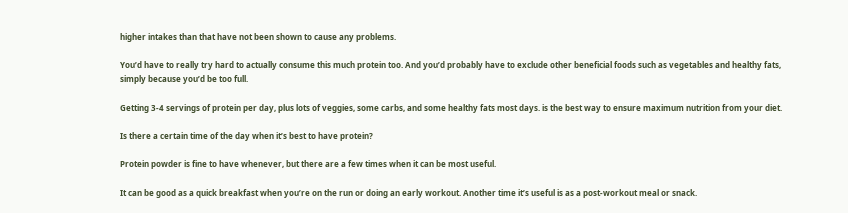higher intakes than that have not been shown to cause any problems.

You’d have to really try hard to actually consume this much protein too. And you’d probably have to exclude other beneficial foods such as vegetables and healthy fats, simply because you’d be too full.

Getting 3-4 servings of protein per day, plus lots of veggies, some carbs, and some healthy fats most days. is the best way to ensure maximum nutrition from your diet.

Is there a certain time of the day when it’s best to have protein?

Protein powder is fine to have whenever, but there are a few times when it can be most useful.

It can be good as a quick breakfast when you’re on the run or doing an early workout. Another time it’s useful is as a post-workout meal or snack.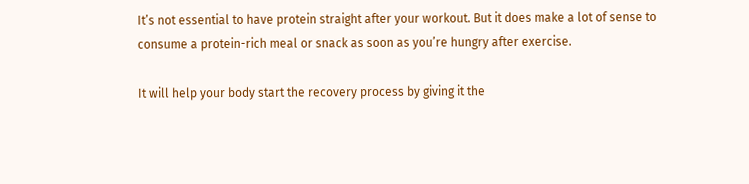It’s not essential to have protein straight after your workout. But it does make a lot of sense to consume a protein-rich meal or snack as soon as you’re hungry after exercise.

It will help your body start the recovery process by giving it the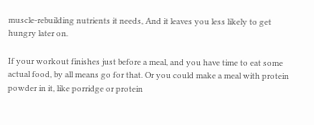muscle-rebuilding nutrients it needs, And it leaves you less likely to get hungry later on.

If your workout finishes just before a meal, and you have time to eat some actual food, by all means go for that. Or you could make a meal with protein powder in it, like porridge or protein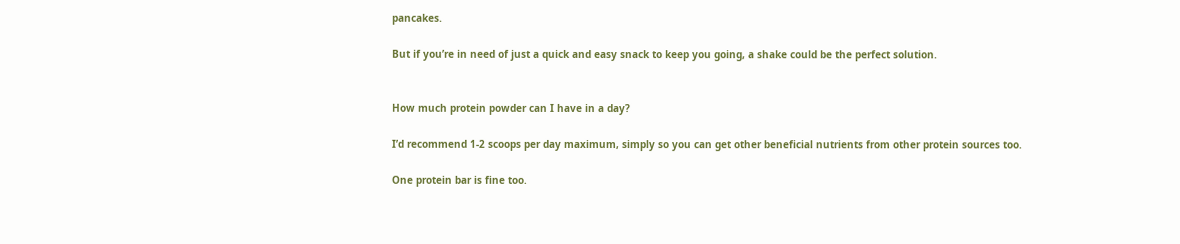pancakes.

But if you’re in need of just a quick and easy snack to keep you going, a shake could be the perfect solution.


How much protein powder can I have in a day?

I’d recommend 1-2 scoops per day maximum, simply so you can get other beneficial nutrients from other protein sources too.

One protein bar is fine too.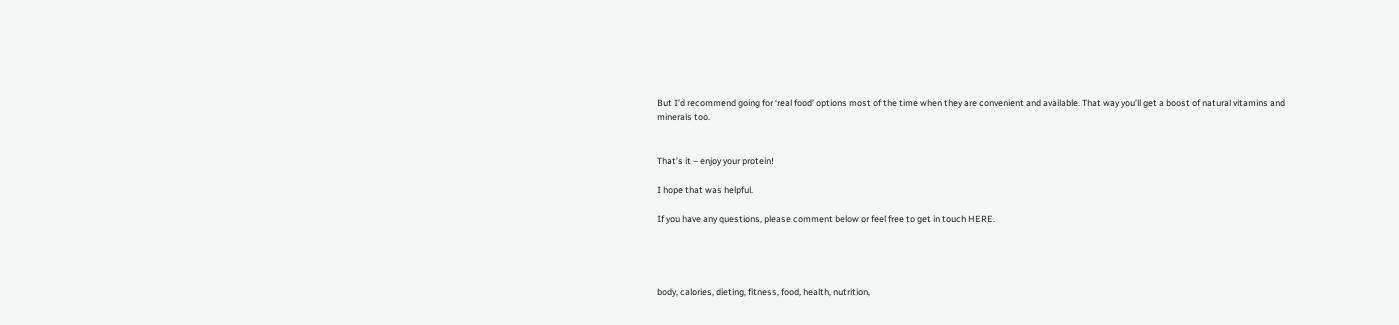But I’d recommend going for ‘real food’ options most of the time when they are convenient and available. That way you’ll get a boost of natural vitamins and minerals too.


That’s it – enjoy your protein!

I hope that was helpful.

If you have any questions, please comment below or feel free to get in touch HERE.




body, calories, dieting, fitness, food, health, nutrition,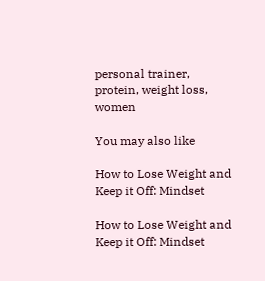personal trainer, protein, weight loss, women

You may also like

How to Lose Weight and Keep it Off: Mindset

How to Lose Weight and Keep it Off: Mindset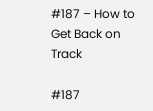#187 – How to Get Back on Track

#187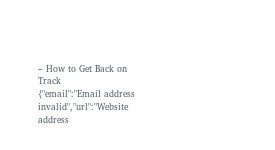– How to Get Back on Track
{"email":"Email address invalid","url":"Website address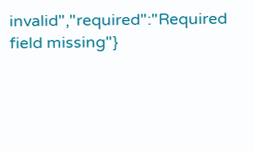invalid","required":"Required field missing"}